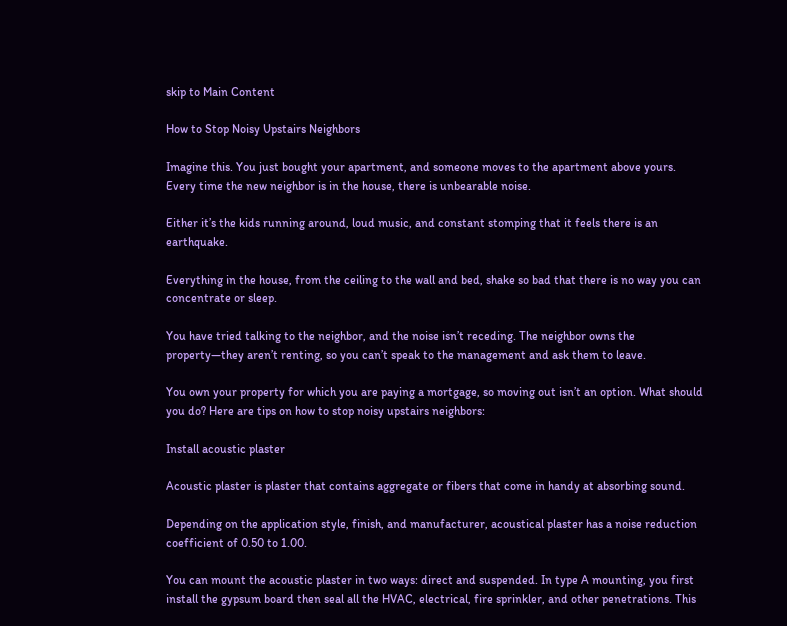skip to Main Content

How to Stop Noisy Upstairs Neighbors

Imagine this. You just bought your apartment, and someone moves to the apartment above yours. Every time the new neighbor is in the house, there is unbearable noise.

Either it’s the kids running around, loud music, and constant stomping that it feels there is an earthquake.

Everything in the house, from the ceiling to the wall and bed, shake so bad that there is no way you can concentrate or sleep.

You have tried talking to the neighbor, and the noise isn’t receding. The neighbor owns the property—they aren’t renting, so you can’t speak to the management and ask them to leave.

You own your property for which you are paying a mortgage, so moving out isn’t an option. What should you do? Here are tips on how to stop noisy upstairs neighbors:

Install acoustic plaster

Acoustic plaster is plaster that contains aggregate or fibers that come in handy at absorbing sound.

Depending on the application style, finish, and manufacturer, acoustical plaster has a noise reduction coefficient of 0.50 to 1.00.

You can mount the acoustic plaster in two ways: direct and suspended. In type A mounting, you first install the gypsum board then seal all the HVAC, electrical, fire sprinkler, and other penetrations. This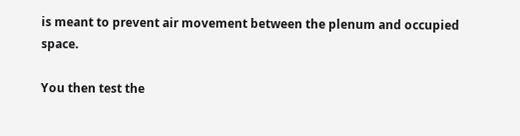is meant to prevent air movement between the plenum and occupied space.

You then test the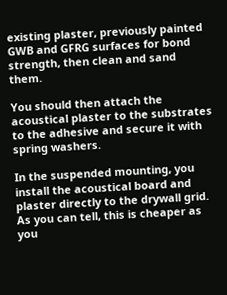existing plaster, previously painted GWB and GFRG surfaces for bond strength, then clean and sand them.

You should then attach the acoustical plaster to the substrates to the adhesive and secure it with spring washers.

In the suspended mounting, you install the acoustical board and plaster directly to the drywall grid. As you can tell, this is cheaper as you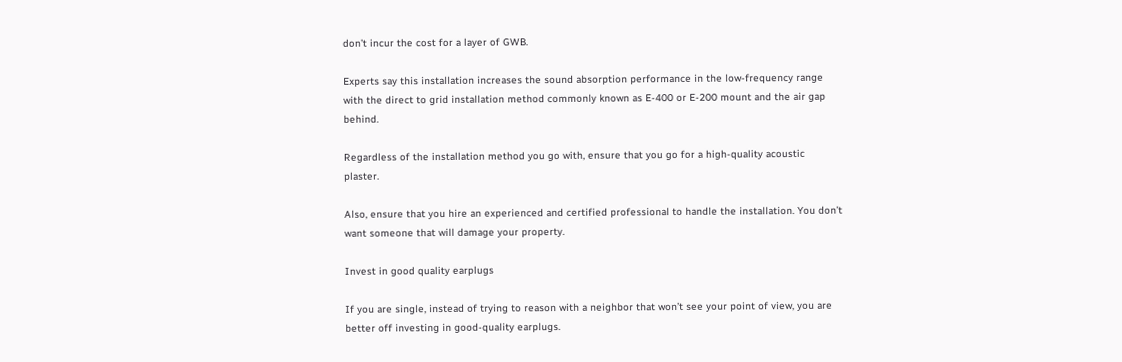don’t incur the cost for a layer of GWB.

Experts say this installation increases the sound absorption performance in the low-frequency range with the direct to grid installation method commonly known as E-400 or E-200 mount and the air gap behind.

Regardless of the installation method you go with, ensure that you go for a high-quality acoustic plaster.

Also, ensure that you hire an experienced and certified professional to handle the installation. You don’t want someone that will damage your property.

Invest in good quality earplugs

If you are single, instead of trying to reason with a neighbor that won’t see your point of view, you are better off investing in good-quality earplugs.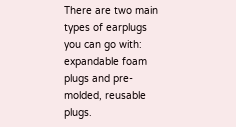There are two main types of earplugs you can go with: expandable foam plugs and pre-molded, reusable plugs.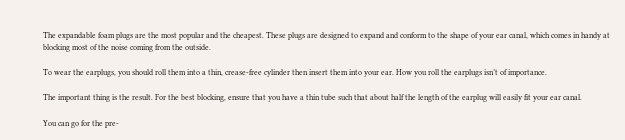The expandable foam plugs are the most popular and the cheapest. These plugs are designed to expand and conform to the shape of your ear canal, which comes in handy at blocking most of the noise coming from the outside.

To wear the earplugs, you should roll them into a thin, crease-free cylinder then insert them into your ear. How you roll the earplugs isn’t of importance.

The important thing is the result. For the best blocking, ensure that you have a thin tube such that about half the length of the earplug will easily fit your ear canal.

You can go for the pre-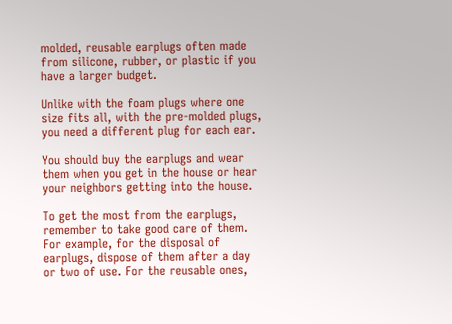molded, reusable earplugs often made from silicone, rubber, or plastic if you have a larger budget.

Unlike with the foam plugs where one size fits all, with the pre-molded plugs, you need a different plug for each ear.

You should buy the earplugs and wear them when you get in the house or hear your neighbors getting into the house.

To get the most from the earplugs, remember to take good care of them. For example, for the disposal of earplugs, dispose of them after a day or two of use. For the reusable ones,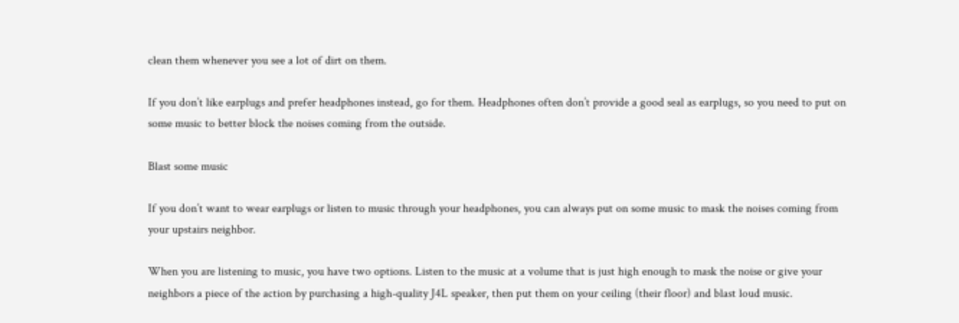clean them whenever you see a lot of dirt on them.

If you don’t like earplugs and prefer headphones instead, go for them. Headphones often don’t provide a good seal as earplugs, so you need to put on some music to better block the noises coming from the outside.

Blast some music

If you don’t want to wear earplugs or listen to music through your headphones, you can always put on some music to mask the noises coming from your upstairs neighbor.

When you are listening to music, you have two options. Listen to the music at a volume that is just high enough to mask the noise or give your neighbors a piece of the action by purchasing a high-quality J4L speaker, then put them on your ceiling (their floor) and blast loud music.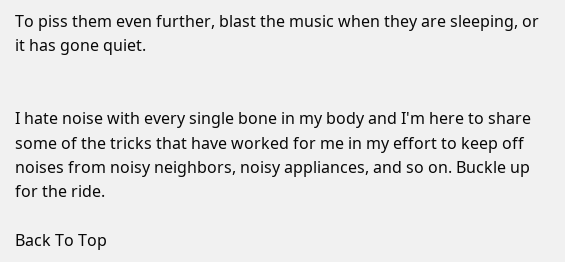To piss them even further, blast the music when they are sleeping, or it has gone quiet.


I hate noise with every single bone in my body and I'm here to share some of the tricks that have worked for me in my effort to keep off noises from noisy neighbors, noisy appliances, and so on. Buckle up for the ride.

Back To Top